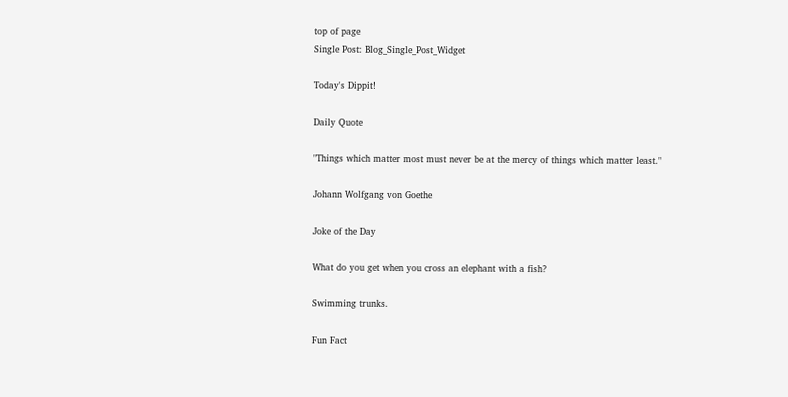top of page
Single Post: Blog_Single_Post_Widget

Today's Dippit!

Daily Quote

"Things which matter most must never be at the mercy of things which matter least."

Johann Wolfgang von Goethe

Joke of the Day

What do you get when you cross an elephant with a fish?

Swimming trunks.

Fun Fact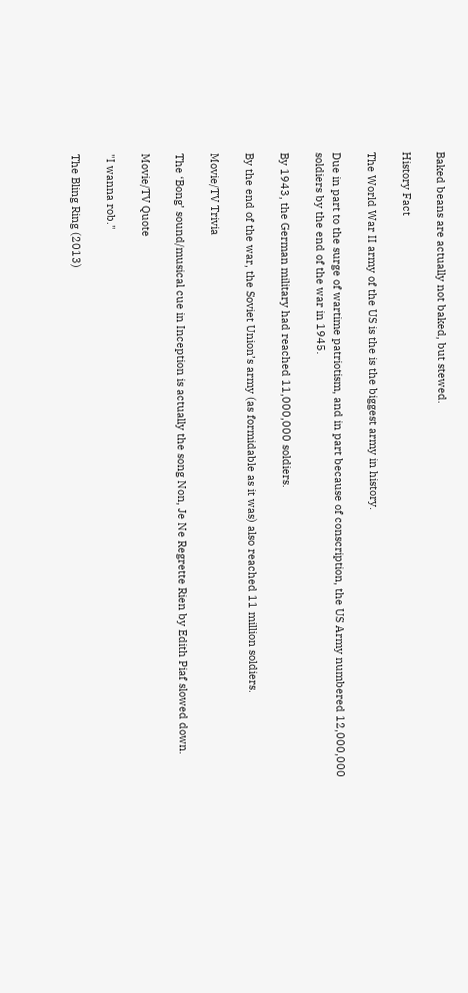Baked beans are actually not baked, but stewed.

History Fact

The World War II army of the US is the is the biggest army in history.

Due in part to the surge of wartime patriotism, and in part because of conscription, the US Army numbered 12,000,000 soldiers by the end of the war in 1945.

By 1943, the German military had reached 11,000,000 soldiers.

By the end of the war, the Soviet Union’s army (as formidable as it was) also reached 11 million soldiers.

Movie/TV Trivia

The ‘Bong’ sound/musical cue in Inception is actually the song Non, Je Ne Regrette Rien by Edith Piaf slowed down.

Movie/TV Quote

"I wanna rob."

The Bling Ring (2013)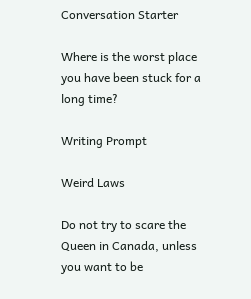Conversation Starter

Where is the worst place you have been stuck for a long time?

Writing Prompt

Weird Laws

Do not try to scare the Queen in Canada, unless you want to be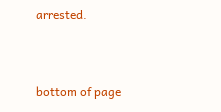arrested.


bottom of page